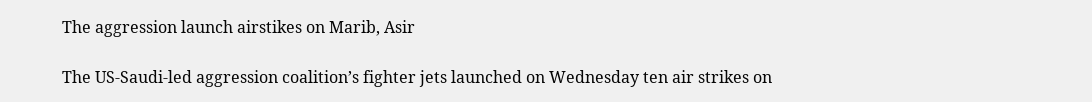The aggression launch airstikes on Marib, Asir

The US-Saudi-led aggression coalition’s fighter jets launched on Wednesday ten air strikes on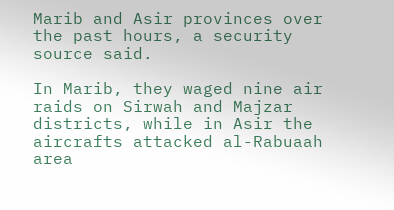Marib and Asir provinces over the past hours, a security source said.

In Marib, they waged nine air raids on Sirwah and Majzar districts, while in Asir the aircrafts attacked al-Rabuaah area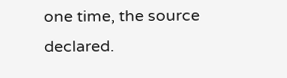one time, the source declared.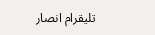تليقرام انصار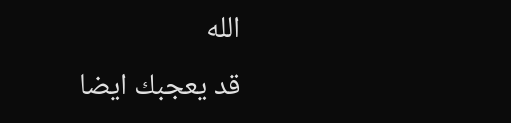الله
قد يعجبك ايضا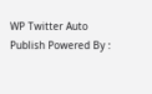WP Twitter Auto Publish Powered By :